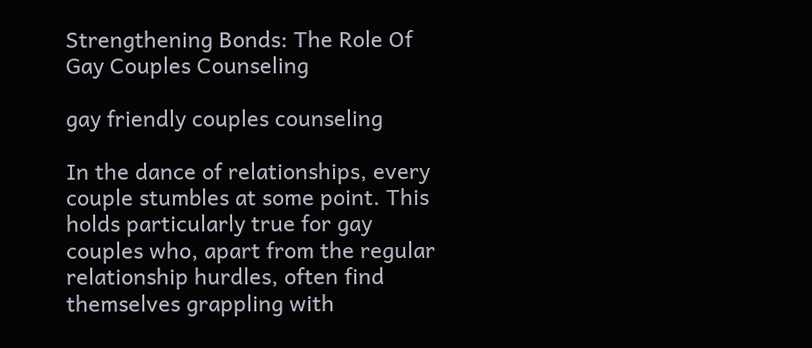Strengthening Bonds: The Role Of Gay Couples Counseling

gay friendly couples counseling

In the dance of relationships, every couple stumbles at some point. This holds particularly true for gay couples who, apart from the regular relationship hurdles, often find themselves grappling with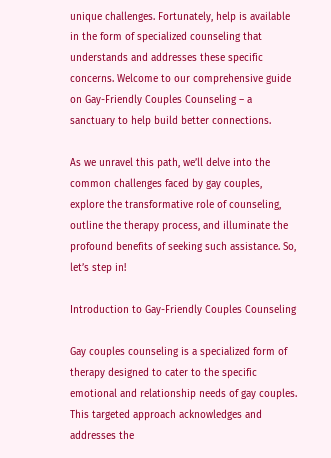unique challenges. Fortunately, help is available in the form of specialized counseling that understands and addresses these specific concerns. Welcome to our comprehensive guide on Gay-Friendly Couples Counseling – a sanctuary to help build better connections.

As we unravel this path, we’ll delve into the common challenges faced by gay couples, explore the transformative role of counseling, outline the therapy process, and illuminate the profound benefits of seeking such assistance. So, let’s step in!

Introduction to Gay-Friendly Couples Counseling

Gay couples counseling is a specialized form of therapy designed to cater to the specific emotional and relationship needs of gay couples. This targeted approach acknowledges and addresses the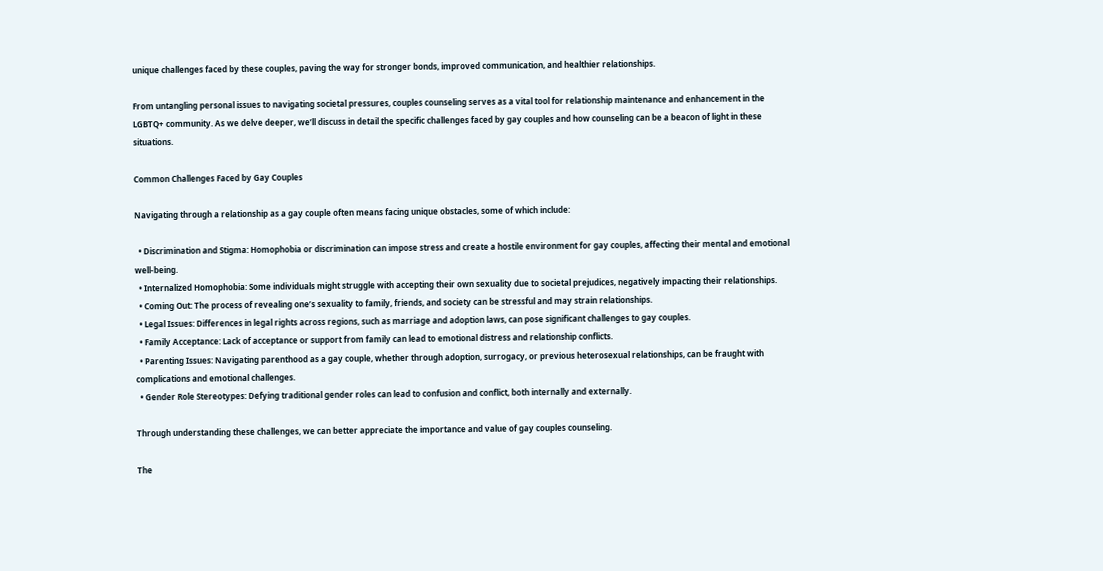unique challenges faced by these couples, paving the way for stronger bonds, improved communication, and healthier relationships.

From untangling personal issues to navigating societal pressures, couples counseling serves as a vital tool for relationship maintenance and enhancement in the LGBTQ+ community. As we delve deeper, we’ll discuss in detail the specific challenges faced by gay couples and how counseling can be a beacon of light in these situations.

Common Challenges Faced by Gay Couples

Navigating through a relationship as a gay couple often means facing unique obstacles, some of which include:

  • Discrimination and Stigma: Homophobia or discrimination can impose stress and create a hostile environment for gay couples, affecting their mental and emotional well-being.
  • Internalized Homophobia: Some individuals might struggle with accepting their own sexuality due to societal prejudices, negatively impacting their relationships.
  • Coming Out: The process of revealing one’s sexuality to family, friends, and society can be stressful and may strain relationships.
  • Legal Issues: Differences in legal rights across regions, such as marriage and adoption laws, can pose significant challenges to gay couples.
  • Family Acceptance: Lack of acceptance or support from family can lead to emotional distress and relationship conflicts.
  • Parenting Issues: Navigating parenthood as a gay couple, whether through adoption, surrogacy, or previous heterosexual relationships, can be fraught with complications and emotional challenges.
  • Gender Role Stereotypes: Defying traditional gender roles can lead to confusion and conflict, both internally and externally.

Through understanding these challenges, we can better appreciate the importance and value of gay couples counseling.

The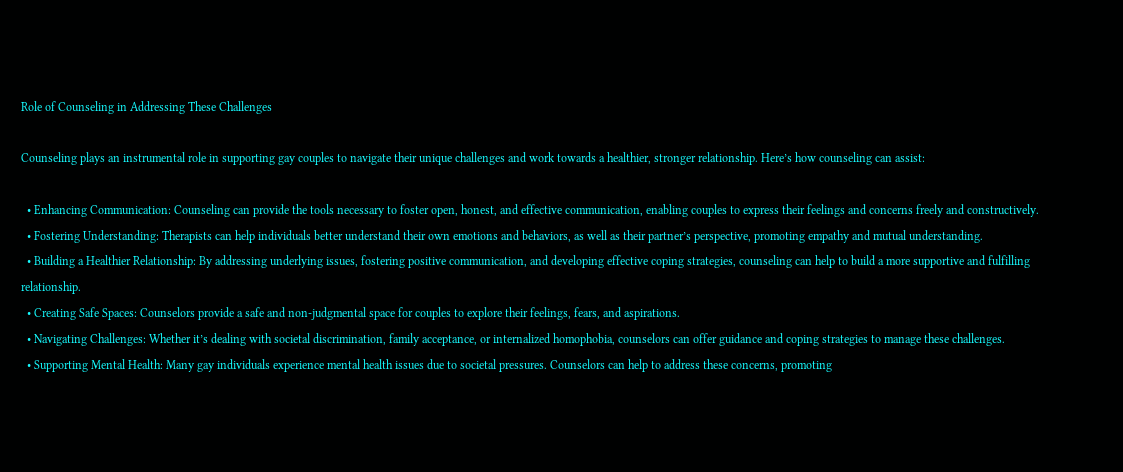Role of Counseling in Addressing These Challenges

Counseling plays an instrumental role in supporting gay couples to navigate their unique challenges and work towards a healthier, stronger relationship. Here’s how counseling can assist:

  • Enhancing Communication: Counseling can provide the tools necessary to foster open, honest, and effective communication, enabling couples to express their feelings and concerns freely and constructively.
  • Fostering Understanding: Therapists can help individuals better understand their own emotions and behaviors, as well as their partner’s perspective, promoting empathy and mutual understanding.
  • Building a Healthier Relationship: By addressing underlying issues, fostering positive communication, and developing effective coping strategies, counseling can help to build a more supportive and fulfilling relationship.
  • Creating Safe Spaces: Counselors provide a safe and non-judgmental space for couples to explore their feelings, fears, and aspirations.
  • Navigating Challenges: Whether it’s dealing with societal discrimination, family acceptance, or internalized homophobia, counselors can offer guidance and coping strategies to manage these challenges.
  • Supporting Mental Health: Many gay individuals experience mental health issues due to societal pressures. Counselors can help to address these concerns, promoting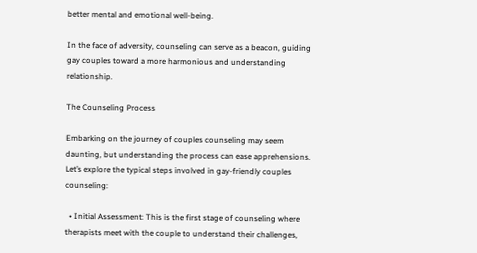better mental and emotional well-being.

In the face of adversity, counseling can serve as a beacon, guiding gay couples toward a more harmonious and understanding relationship.

The Counseling Process

Embarking on the journey of couples counseling may seem daunting, but understanding the process can ease apprehensions. Let’s explore the typical steps involved in gay-friendly couples counseling:

  • Initial Assessment: This is the first stage of counseling where therapists meet with the couple to understand their challenges,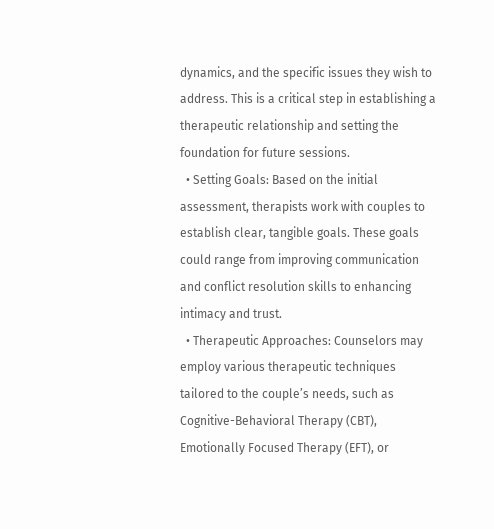dynamics, and the specific issues they wish to address. This is a critical step in establishing a therapeutic relationship and setting the foundation for future sessions.
  • Setting Goals: Based on the initial assessment, therapists work with couples to establish clear, tangible goals. These goals could range from improving communication and conflict resolution skills to enhancing intimacy and trust.
  • Therapeutic Approaches: Counselors may employ various therapeutic techniques tailored to the couple’s needs, such as Cognitive-Behavioral Therapy (CBT), Emotionally Focused Therapy (EFT), or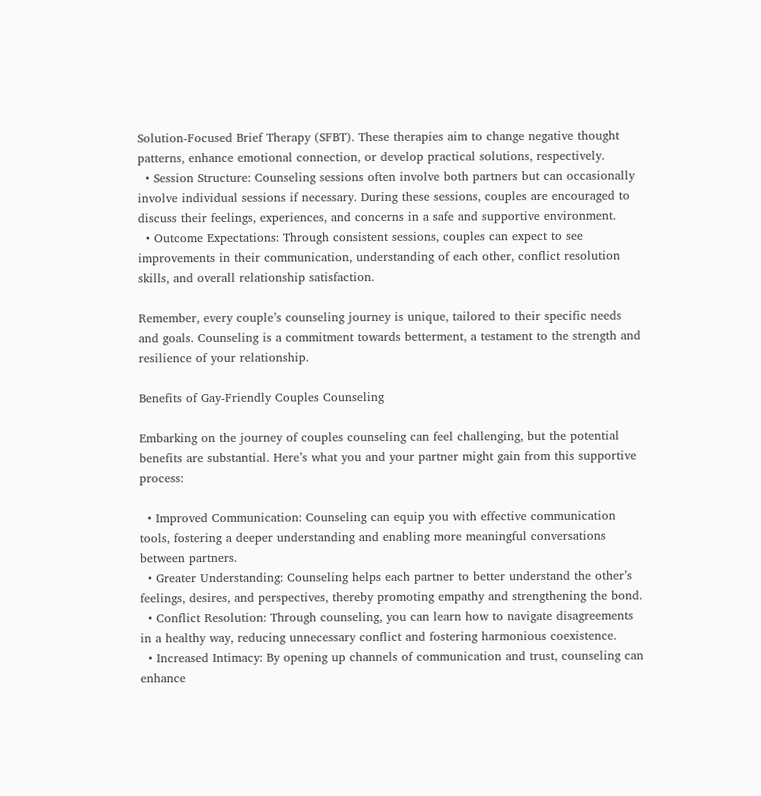Solution-Focused Brief Therapy (SFBT). These therapies aim to change negative thought patterns, enhance emotional connection, or develop practical solutions, respectively.
  • Session Structure: Counseling sessions often involve both partners but can occasionally involve individual sessions if necessary. During these sessions, couples are encouraged to discuss their feelings, experiences, and concerns in a safe and supportive environment.
  • Outcome Expectations: Through consistent sessions, couples can expect to see improvements in their communication, understanding of each other, conflict resolution skills, and overall relationship satisfaction.

Remember, every couple’s counseling journey is unique, tailored to their specific needs and goals. Counseling is a commitment towards betterment, a testament to the strength and resilience of your relationship.

Benefits of Gay-Friendly Couples Counseling

Embarking on the journey of couples counseling can feel challenging, but the potential benefits are substantial. Here’s what you and your partner might gain from this supportive process:

  • Improved Communication: Counseling can equip you with effective communication tools, fostering a deeper understanding and enabling more meaningful conversations between partners.
  • Greater Understanding: Counseling helps each partner to better understand the other’s feelings, desires, and perspectives, thereby promoting empathy and strengthening the bond.
  • Conflict Resolution: Through counseling, you can learn how to navigate disagreements in a healthy way, reducing unnecessary conflict and fostering harmonious coexistence.
  • Increased Intimacy: By opening up channels of communication and trust, counseling can enhance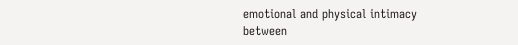emotional and physical intimacy between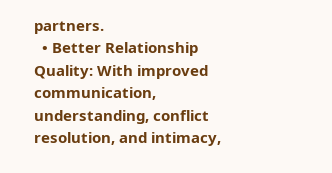partners.
  • Better Relationship Quality: With improved communication, understanding, conflict resolution, and intimacy,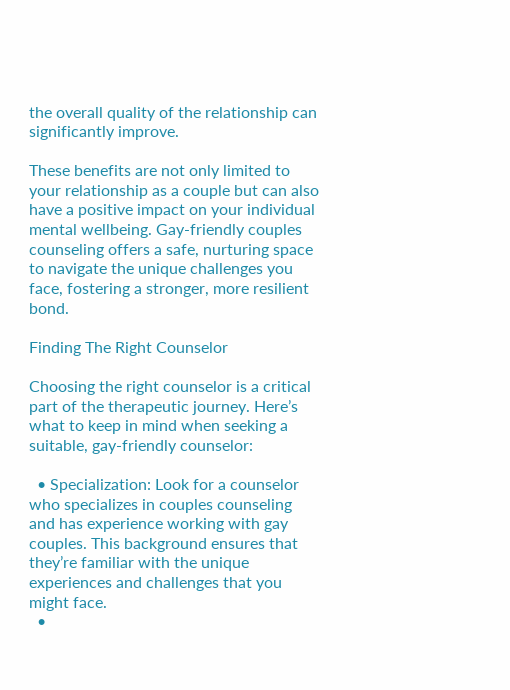the overall quality of the relationship can significantly improve.

These benefits are not only limited to your relationship as a couple but can also have a positive impact on your individual mental wellbeing. Gay-friendly couples counseling offers a safe, nurturing space to navigate the unique challenges you face, fostering a stronger, more resilient bond.

Finding The Right Counselor

Choosing the right counselor is a critical part of the therapeutic journey. Here’s what to keep in mind when seeking a suitable, gay-friendly counselor:

  • Specialization: Look for a counselor who specializes in couples counseling and has experience working with gay couples. This background ensures that they’re familiar with the unique experiences and challenges that you might face.
  •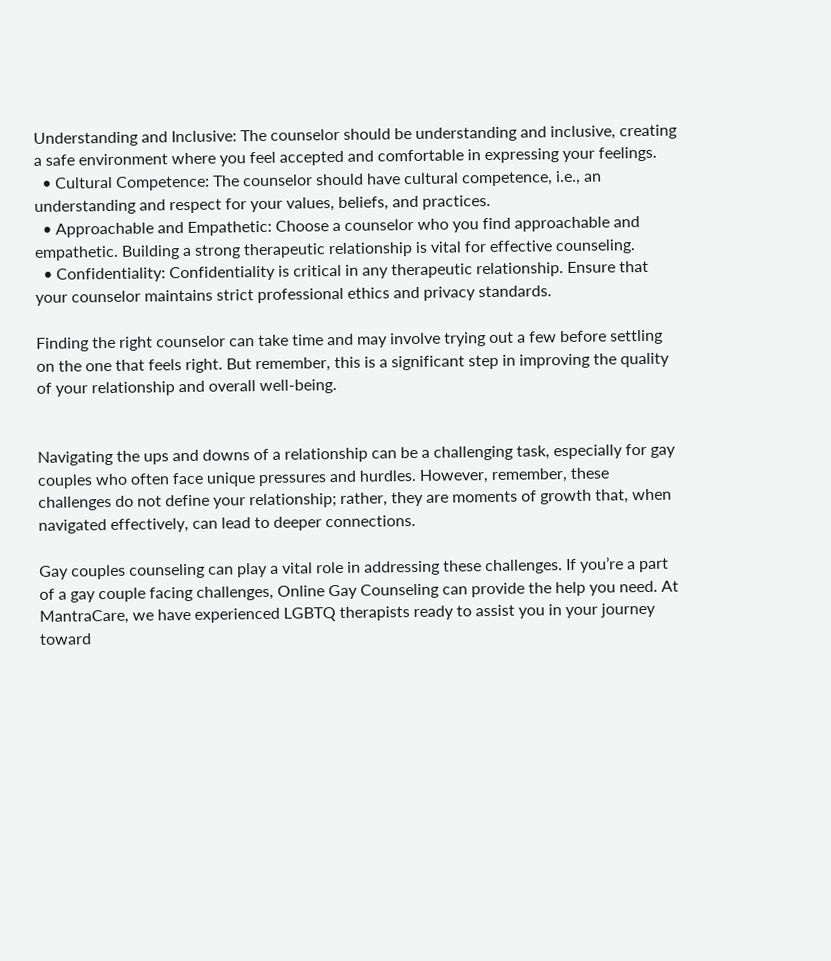Understanding and Inclusive: The counselor should be understanding and inclusive, creating a safe environment where you feel accepted and comfortable in expressing your feelings.
  • Cultural Competence: The counselor should have cultural competence, i.e., an understanding and respect for your values, beliefs, and practices.
  • Approachable and Empathetic: Choose a counselor who you find approachable and empathetic. Building a strong therapeutic relationship is vital for effective counseling.
  • Confidentiality: Confidentiality is critical in any therapeutic relationship. Ensure that your counselor maintains strict professional ethics and privacy standards.

Finding the right counselor can take time and may involve trying out a few before settling on the one that feels right. But remember, this is a significant step in improving the quality of your relationship and overall well-being.


Navigating the ups and downs of a relationship can be a challenging task, especially for gay couples who often face unique pressures and hurdles. However, remember, these challenges do not define your relationship; rather, they are moments of growth that, when navigated effectively, can lead to deeper connections.

Gay couples counseling can play a vital role in addressing these challenges. If you’re a part of a gay couple facing challenges, Online Gay Counseling can provide the help you need. At MantraCare, we have experienced LGBTQ therapists ready to assist you in your journey toward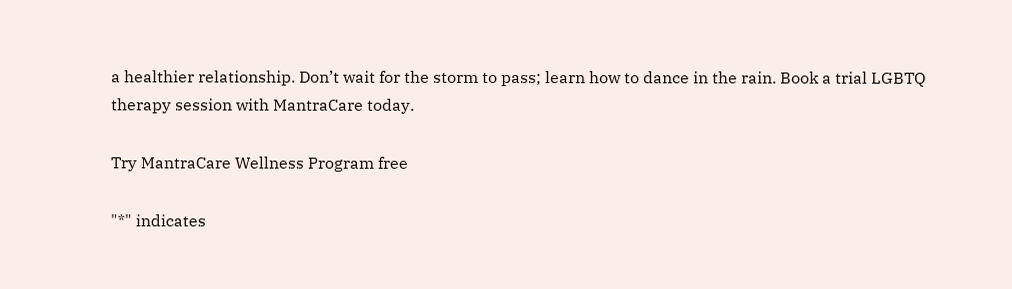a healthier relationship. Don’t wait for the storm to pass; learn how to dance in the rain. Book a trial LGBTQ therapy session with MantraCare today.

Try MantraCare Wellness Program free

"*" indicates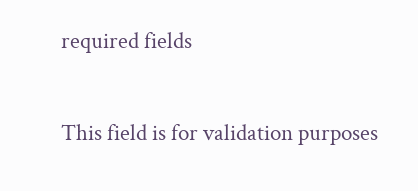required fields

This field is for validation purposes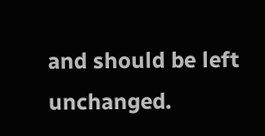and should be left unchanged.